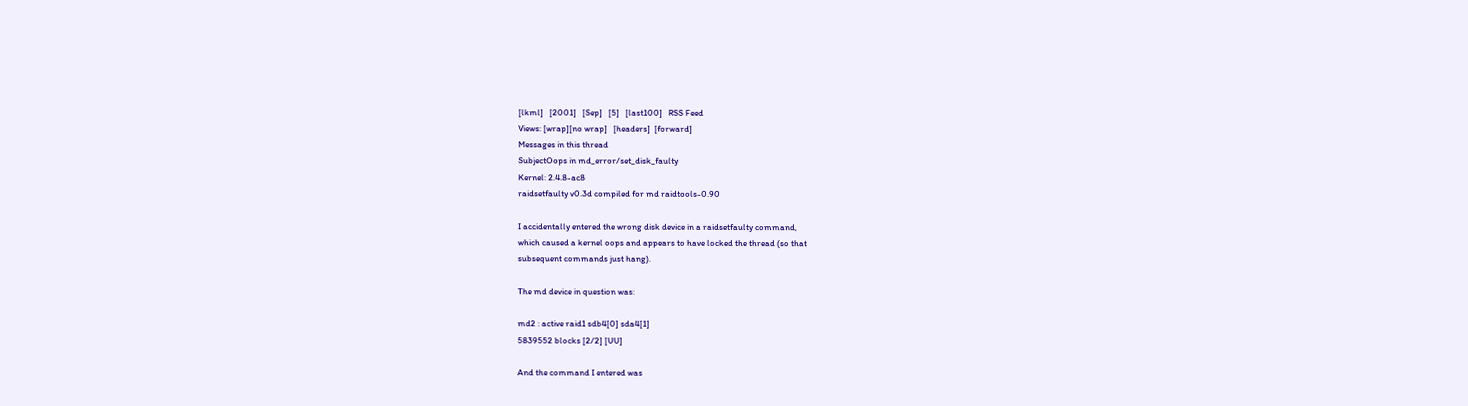[lkml]   [2001]   [Sep]   [5]   [last100]   RSS Feed
Views: [wrap][no wrap]   [headers]  [forward]
Messages in this thread
SubjectOops in md_error/set_disk_faulty
Kernel: 2.4.8-ac8
raidsetfaulty v0.3d compiled for md raidtools-0.90

I accidentally entered the wrong disk device in a raidsetfaulty command,
which caused a kernel oops and appears to have locked the thread (so that
subsequent commands just hang).

The md device in question was:

md2 : active raid1 sdb4[0] sda4[1]
5839552 blocks [2/2] [UU]

And the command I entered was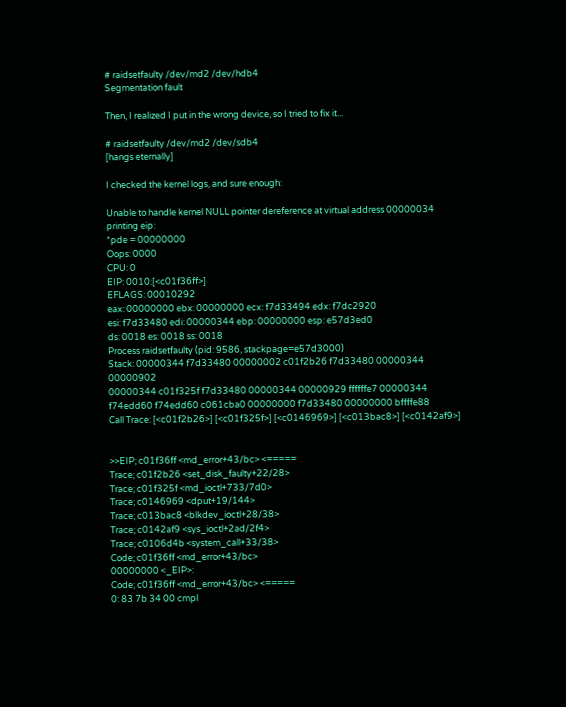# raidsetfaulty /dev/md2 /dev/hdb4
Segmentation fault

Then, I realized I put in the wrong device, so I tried to fix it...

# raidsetfaulty /dev/md2 /dev/sdb4
[hangs eternally]

I checked the kernel logs, and sure enough:

Unable to handle kernel NULL pointer dereference at virtual address 00000034
printing eip:
*pde = 00000000
Oops: 0000
CPU: 0
EIP: 0010:[<c01f36ff>]
EFLAGS: 00010292
eax: 00000000 ebx: 00000000 ecx: f7d33494 edx: f7dc2920
esi: f7d33480 edi: 00000344 ebp: 00000000 esp: e57d3ed0
ds: 0018 es: 0018 ss: 0018
Process raidsetfaulty (pid: 9586, stackpage=e57d3000)
Stack: 00000344 f7d33480 00000002 c01f2b26 f7d33480 00000344 00000902
00000344 c01f325f f7d33480 00000344 00000929 ffffffe7 00000344
f74edd60 f74edd60 c061cba0 00000000 f7d33480 00000000 bffffe88
Call Trace: [<c01f2b26>] [<c01f325f>] [<c0146969>] [<c013bac8>] [<c0142af9>]


>>EIP; c01f36ff <md_error+43/bc> <=====
Trace; c01f2b26 <set_disk_faulty+22/28>
Trace; c01f325f <md_ioctl+733/7d0>
Trace; c0146969 <dput+19/144>
Trace; c013bac8 <blkdev_ioctl+28/38>
Trace; c0142af9 <sys_ioctl+2ad/2f4>
Trace; c0106d4b <system_call+33/38>
Code; c01f36ff <md_error+43/bc>
00000000 <_EIP>:
Code; c01f36ff <md_error+43/bc> <=====
0: 83 7b 34 00 cmpl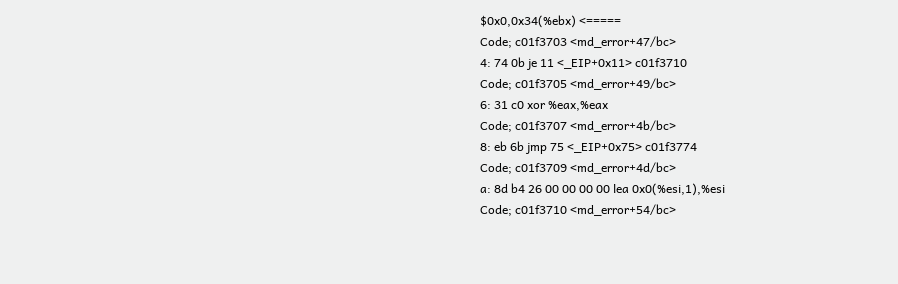$0x0,0x34(%ebx) <=====
Code; c01f3703 <md_error+47/bc>
4: 74 0b je 11 <_EIP+0x11> c01f3710
Code; c01f3705 <md_error+49/bc>
6: 31 c0 xor %eax,%eax
Code; c01f3707 <md_error+4b/bc>
8: eb 6b jmp 75 <_EIP+0x75> c01f3774
Code; c01f3709 <md_error+4d/bc>
a: 8d b4 26 00 00 00 00 lea 0x0(%esi,1),%esi
Code; c01f3710 <md_error+54/bc>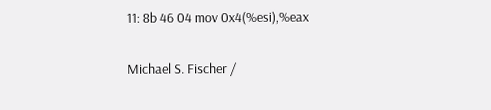11: 8b 46 04 mov 0x4(%esi),%eax

Michael S. Fischer /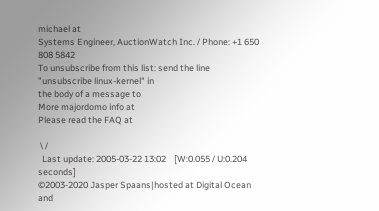michael at
Systems Engineer, AuctionWatch Inc. / Phone: +1 650 808 5842
To unsubscribe from this list: send the line "unsubscribe linux-kernel" in
the body of a message to
More majordomo info at
Please read the FAQ at

 \ /
  Last update: 2005-03-22 13:02    [W:0.055 / U:0.204 seconds]
©2003-2020 Jasper Spaans|hosted at Digital Ocean and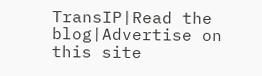TransIP|Read the blog|Advertise on this site